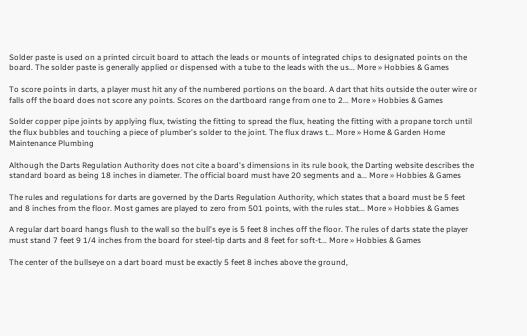Solder paste is used on a printed circuit board to attach the leads or mounts of integrated chips to designated points on the board. The solder paste is generally applied or dispensed with a tube to the leads with the us... More » Hobbies & Games

To score points in darts, a player must hit any of the numbered portions on the board. A dart that hits outside the outer wire or falls off the board does not score any points. Scores on the dartboard range from one to 2... More » Hobbies & Games

Solder copper pipe joints by applying flux, twisting the fitting to spread the flux, heating the fitting with a propane torch until the flux bubbles and touching a piece of plumber's solder to the joint. The flux draws t... More » Home & Garden Home Maintenance Plumbing

Although the Darts Regulation Authority does not cite a board's dimensions in its rule book, the Darting website describes the standard board as being 18 inches in diameter. The official board must have 20 segments and a... More » Hobbies & Games

The rules and regulations for darts are governed by the Darts Regulation Authority, which states that a board must be 5 feet and 8 inches from the floor. Most games are played to zero from 501 points, with the rules stat... More » Hobbies & Games

A regular dart board hangs flush to the wall so the bull's eye is 5 feet 8 inches off the floor. The rules of darts state the player must stand 7 feet 9 1/4 inches from the board for steel-tip darts and 8 feet for soft-t... More » Hobbies & Games

The center of the bullseye on a dart board must be exactly 5 feet 8 inches above the ground,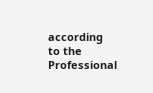according to the Professional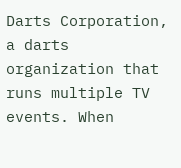Darts Corporation, a darts organization that runs multiple TV events. When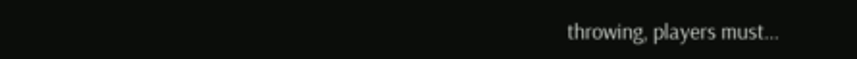throwing, players must...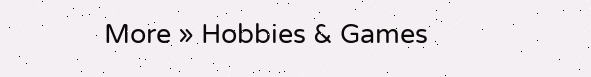More » Hobbies & Games